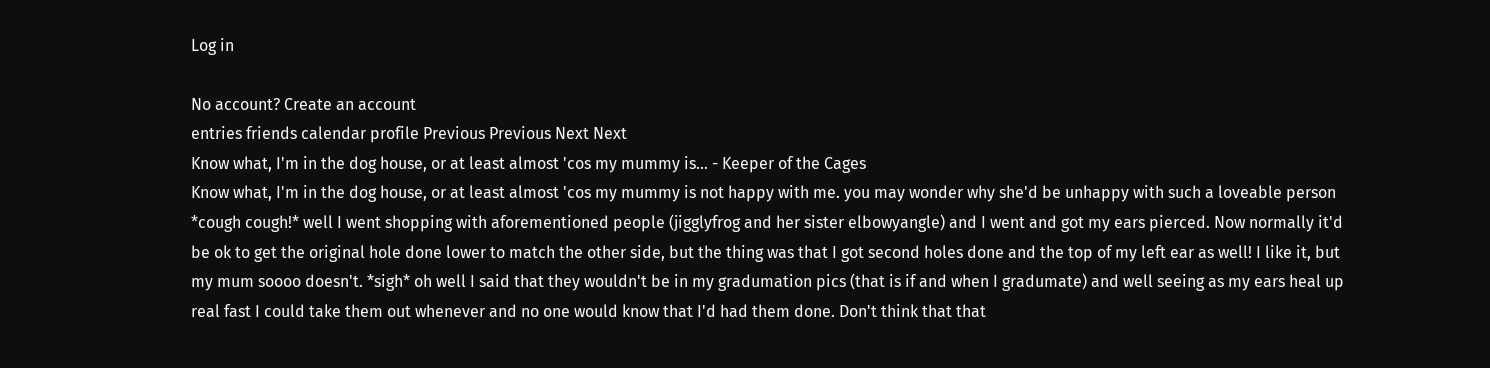Log in

No account? Create an account
entries friends calendar profile Previous Previous Next Next
Know what, I'm in the dog house, or at least almost 'cos my mummy is… - Keeper of the Cages
Know what, I'm in the dog house, or at least almost 'cos my mummy is not happy with me. you may wonder why she'd be unhappy with such a loveable person *cough cough!* well I went shopping with aforementioned people (jigglyfrog and her sister elbowyangle) and I went and got my ears pierced. Now normally it'd be ok to get the original hole done lower to match the other side, but the thing was that I got second holes done and the top of my left ear as well! I like it, but my mum soooo doesn't. *sigh* oh well I said that they wouldn't be in my gradumation pics (that is if and when I gradumate) and well seeing as my ears heal up real fast I could take them out whenever and no one would know that I'd had them done. Don't think that that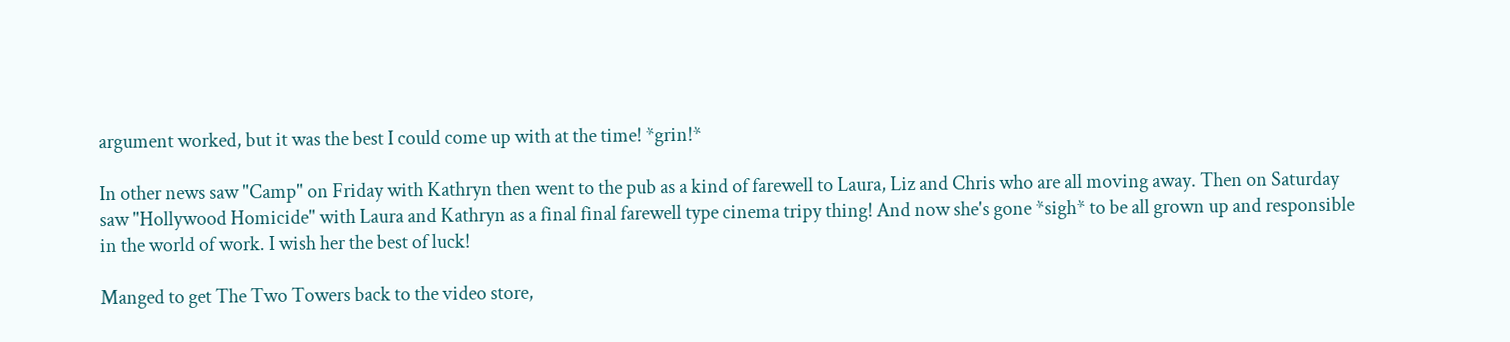argument worked, but it was the best I could come up with at the time! *grin!*

In other news saw "Camp" on Friday with Kathryn then went to the pub as a kind of farewell to Laura, Liz and Chris who are all moving away. Then on Saturday saw "Hollywood Homicide" with Laura and Kathryn as a final final farewell type cinema tripy thing! And now she's gone *sigh* to be all grown up and responsible in the world of work. I wish her the best of luck!

Manged to get The Two Towers back to the video store,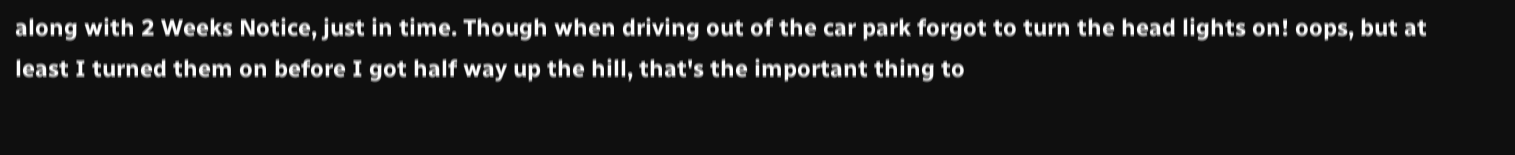along with 2 Weeks Notice, just in time. Though when driving out of the car park forgot to turn the head lights on! oops, but at least I turned them on before I got half way up the hill, that's the important thing to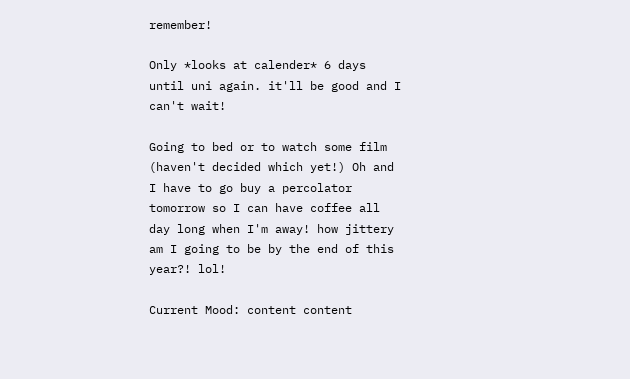remember!

Only *looks at calender* 6 days until uni again. it'll be good and I can't wait!

Going to bed or to watch some film (haven't decided which yet!) Oh and I have to go buy a percolator tomorrow so I can have coffee all day long when I'm away! how jittery am I going to be by the end of this year?! lol!

Current Mood: content content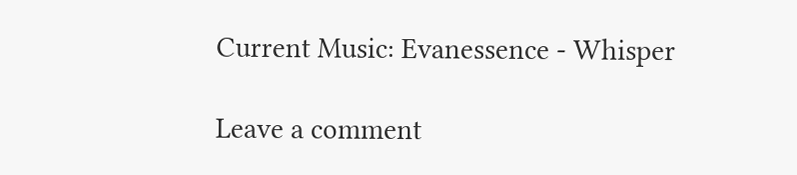Current Music: Evanessence - Whisper

Leave a comment